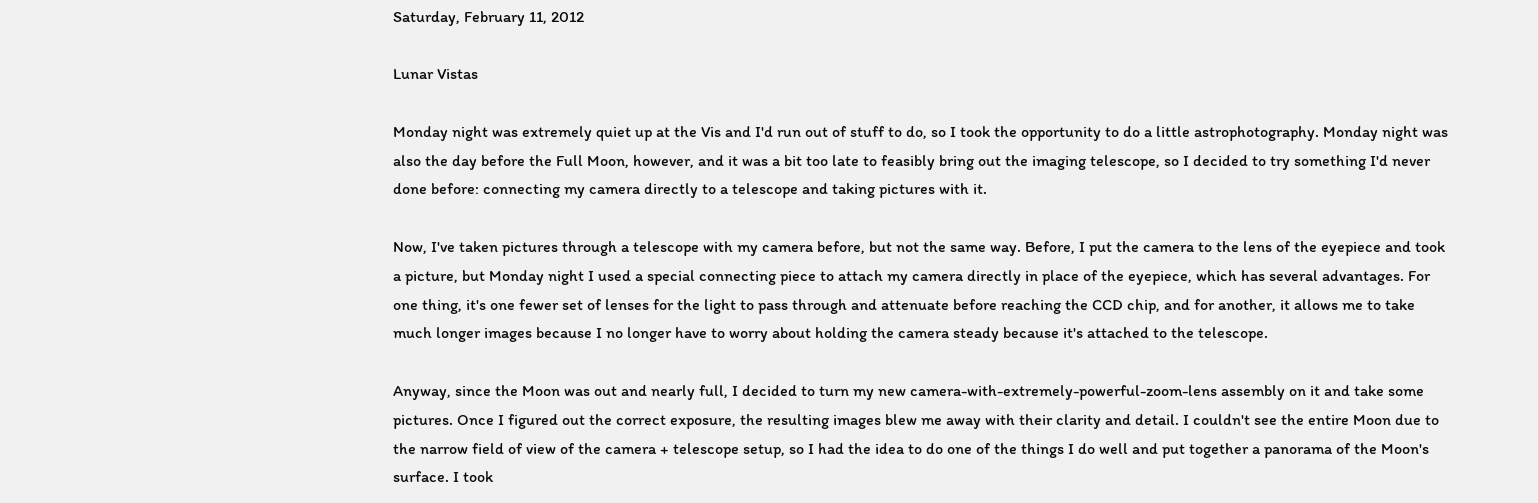Saturday, February 11, 2012

Lunar Vistas

Monday night was extremely quiet up at the Vis and I'd run out of stuff to do, so I took the opportunity to do a little astrophotography. Monday night was also the day before the Full Moon, however, and it was a bit too late to feasibly bring out the imaging telescope, so I decided to try something I'd never done before: connecting my camera directly to a telescope and taking pictures with it.

Now, I've taken pictures through a telescope with my camera before, but not the same way. Before, I put the camera to the lens of the eyepiece and took a picture, but Monday night I used a special connecting piece to attach my camera directly in place of the eyepiece, which has several advantages. For one thing, it's one fewer set of lenses for the light to pass through and attenuate before reaching the CCD chip, and for another, it allows me to take much longer images because I no longer have to worry about holding the camera steady because it's attached to the telescope.

Anyway, since the Moon was out and nearly full, I decided to turn my new camera-with-extremely-powerful-zoom-lens assembly on it and take some pictures. Once I figured out the correct exposure, the resulting images blew me away with their clarity and detail. I couldn't see the entire Moon due to the narrow field of view of the camera + telescope setup, so I had the idea to do one of the things I do well and put together a panorama of the Moon's surface. I took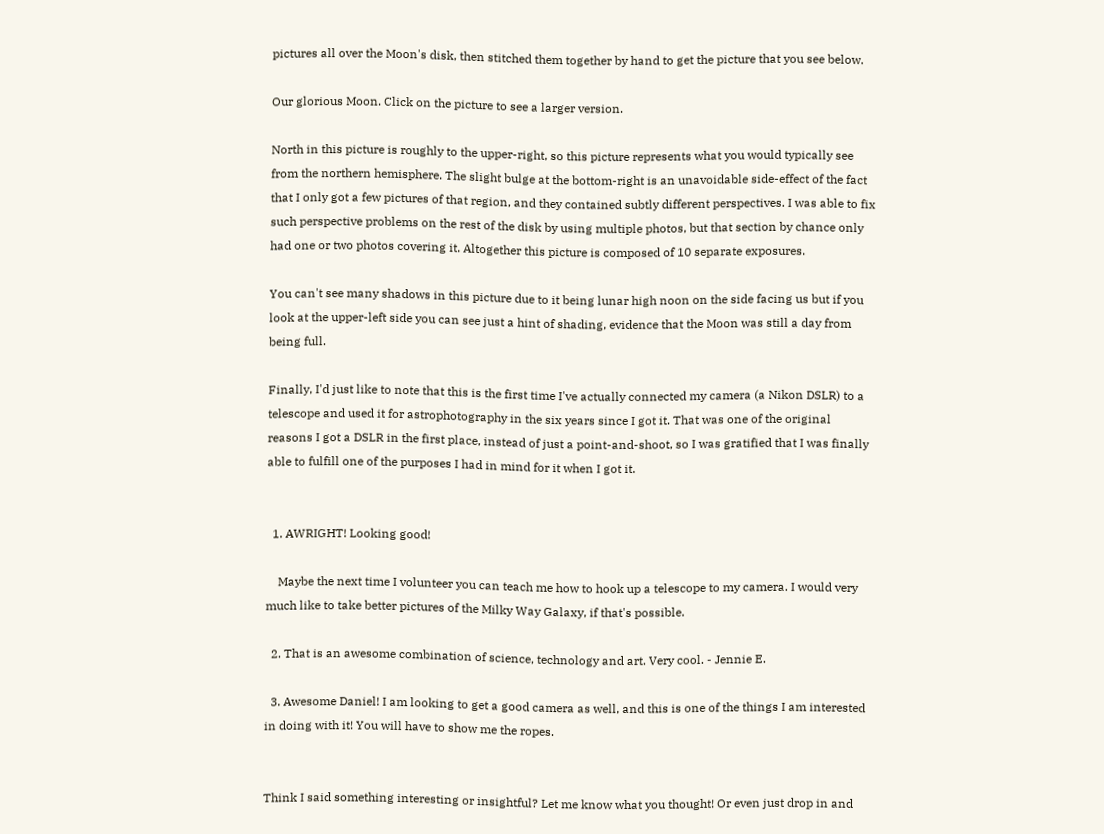pictures all over the Moon's disk, then stitched them together by hand to get the picture that you see below.

Our glorious Moon. Click on the picture to see a larger version.

North in this picture is roughly to the upper-right, so this picture represents what you would typically see from the northern hemisphere. The slight bulge at the bottom-right is an unavoidable side-effect of the fact that I only got a few pictures of that region, and they contained subtly different perspectives. I was able to fix such perspective problems on the rest of the disk by using multiple photos, but that section by chance only had one or two photos covering it. Altogether this picture is composed of 10 separate exposures.

You can't see many shadows in this picture due to it being lunar high noon on the side facing us but if you look at the upper-left side you can see just a hint of shading, evidence that the Moon was still a day from being full.

Finally, I'd just like to note that this is the first time I've actually connected my camera (a Nikon DSLR) to a telescope and used it for astrophotography in the six years since I got it. That was one of the original reasons I got a DSLR in the first place, instead of just a point-and-shoot, so I was gratified that I was finally able to fulfill one of the purposes I had in mind for it when I got it.


  1. AWRIGHT! Looking good!

    Maybe the next time I volunteer you can teach me how to hook up a telescope to my camera. I would very much like to take better pictures of the Milky Way Galaxy, if that's possible.

  2. That is an awesome combination of science, technology and art. Very cool. - Jennie E.

  3. Awesome Daniel! I am looking to get a good camera as well, and this is one of the things I am interested in doing with it! You will have to show me the ropes.


Think I said something interesting or insightful? Let me know what you thought! Or even just drop in and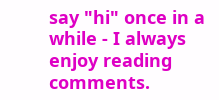say "hi" once in a while - I always enjoy reading comments.